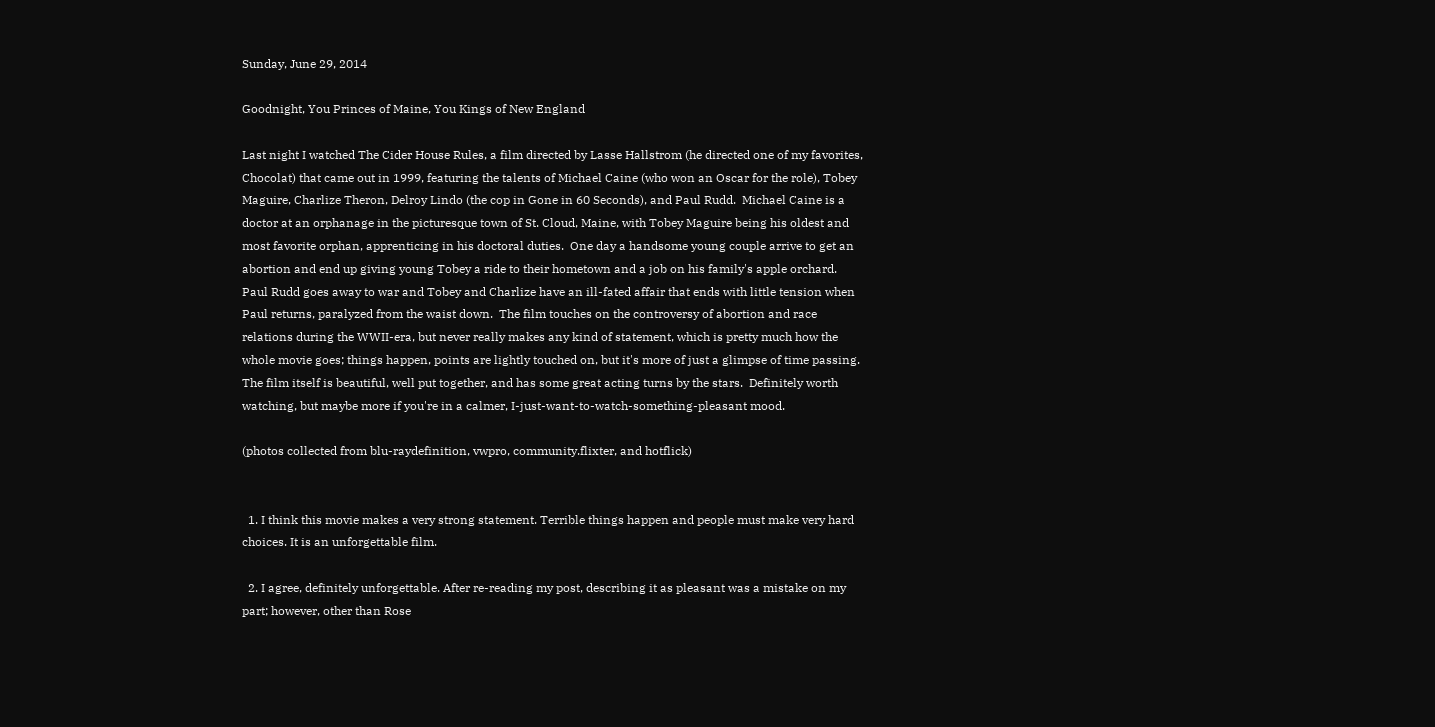Sunday, June 29, 2014

Goodnight, You Princes of Maine, You Kings of New England

Last night I watched The Cider House Rules, a film directed by Lasse Hallstrom (he directed one of my favorites, Chocolat) that came out in 1999, featuring the talents of Michael Caine (who won an Oscar for the role), Tobey Maguire, Charlize Theron, Delroy Lindo (the cop in Gone in 60 Seconds), and Paul Rudd.  Michael Caine is a doctor at an orphanage in the picturesque town of St. Cloud, Maine, with Tobey Maguire being his oldest and most favorite orphan, apprenticing in his doctoral duties.  One day a handsome young couple arrive to get an abortion and end up giving young Tobey a ride to their hometown and a job on his family's apple orchard.  Paul Rudd goes away to war and Tobey and Charlize have an ill-fated affair that ends with little tension when Paul returns, paralyzed from the waist down.  The film touches on the controversy of abortion and race relations during the WWII-era, but never really makes any kind of statement, which is pretty much how the whole movie goes; things happen, points are lightly touched on, but it's more of just a glimpse of time passing.  The film itself is beautiful, well put together, and has some great acting turns by the stars.  Definitely worth watching, but maybe more if you're in a calmer, I-just-want-to-watch-something-pleasant mood.

(photos collected from blu-raydefinition, vwpro, community.flixter, and hotflick)


  1. I think this movie makes a very strong statement. Terrible things happen and people must make very hard choices. It is an unforgettable film.

  2. I agree, definitely unforgettable. After re-reading my post, describing it as pleasant was a mistake on my part; however, other than Rose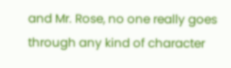and Mr. Rose, no one really goes through any kind of character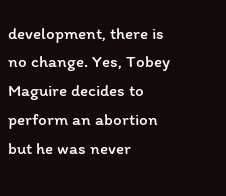development, there is no change. Yes, Tobey Maguire decides to perform an abortion but he was never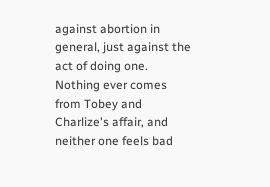against abortion in general, just against the act of doing one. Nothing ever comes from Tobey and Charlize's affair, and neither one feels bad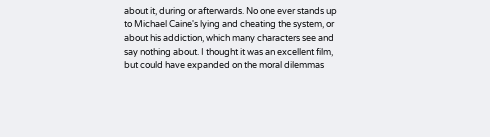about it, during or afterwards. No one ever stands up to Michael Caine's lying and cheating the system, or about his addiction, which many characters see and say nothing about. I thought it was an excellent film, but could have expanded on the moral dilemmas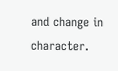and change in character.